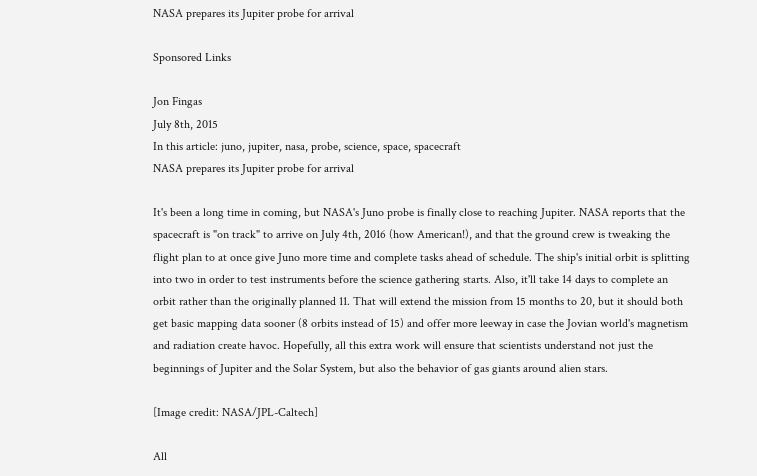NASA prepares its Jupiter probe for arrival

Sponsored Links

Jon Fingas
July 8th, 2015
In this article: juno, jupiter, nasa, probe, science, space, spacecraft
NASA prepares its Jupiter probe for arrival

It's been a long time in coming, but NASA's Juno probe is finally close to reaching Jupiter. NASA reports that the spacecraft is "on track" to arrive on July 4th, 2016 (how American!), and that the ground crew is tweaking the flight plan to at once give Juno more time and complete tasks ahead of schedule. The ship's initial orbit is splitting into two in order to test instruments before the science gathering starts. Also, it'll take 14 days to complete an orbit rather than the originally planned 11. That will extend the mission from 15 months to 20, but it should both get basic mapping data sooner (8 orbits instead of 15) and offer more leeway in case the Jovian world's magnetism and radiation create havoc. Hopefully, all this extra work will ensure that scientists understand not just the beginnings of Jupiter and the Solar System, but also the behavior of gas giants around alien stars.

[Image credit: NASA/JPL-Caltech]

All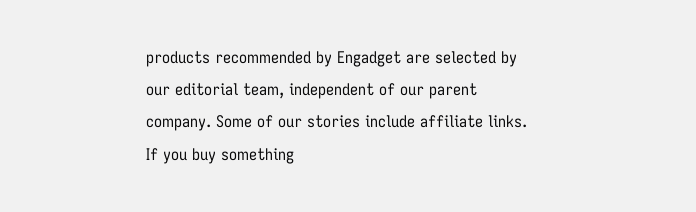products recommended by Engadget are selected by our editorial team, independent of our parent company. Some of our stories include affiliate links. If you buy something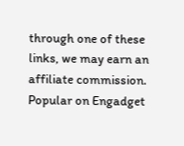through one of these links, we may earn an affiliate commission.
Popular on Engadget